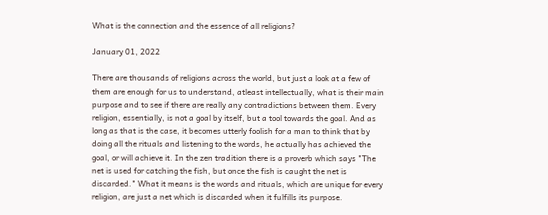What is the connection and the essence of all religions?

January 01, 2022

There are thousands of religions across the world, but just a look at a few of them are enough for us to understand, atleast intellectually, what is their main purpose and to see if there are really any contradictions between them. Every religion, essentially, is not a goal by itself, but a tool towards the goal. And as long as that is the case, it becomes utterly foolish for a man to think that by doing all the rituals and listening to the words, he actually has achieved the goal, or will achieve it. In the zen tradition there is a proverb which says "The net is used for catching the fish, but once the fish is caught the net is discarded." What it means is the words and rituals, which are unique for every religion, are just a net which is discarded when it fulfills its purpose.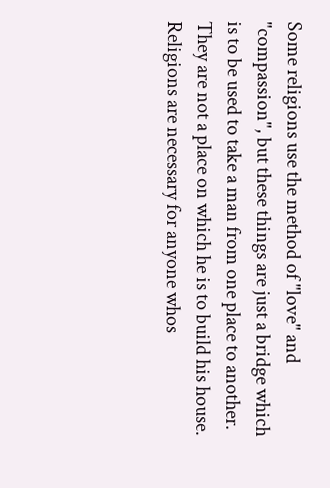Some religions use the method of "love" and "compassion", but these things are just a bridge which is to be used to take a man from one place to another. They are not a place on which he is to build his house. Religions are necessary for anyone whos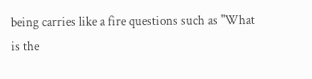being carries like a fire questions such as "What is the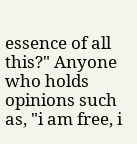essence of all this?" Anyone who holds opinions such as, "i am free, i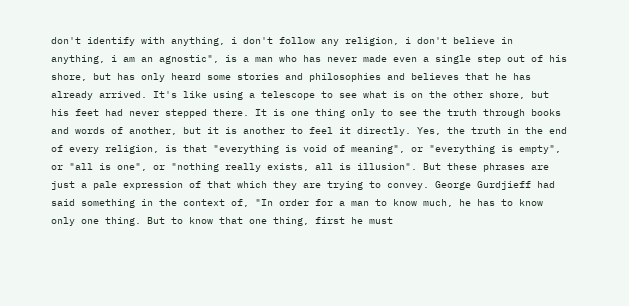don't identify with anything, i don't follow any religion, i don't believe in anything, i am an agnostic", is a man who has never made even a single step out of his shore, but has only heard some stories and philosophies and believes that he has already arrived. It's like using a telescope to see what is on the other shore, but his feet had never stepped there. It is one thing only to see the truth through books and words of another, but it is another to feel it directly. Yes, the truth in the end of every religion, is that "everything is void of meaning", or "everything is empty", or "all is one", or "nothing really exists, all is illusion". But these phrases are just a pale expression of that which they are trying to convey. George Gurdjieff had said something in the context of, "In order for a man to know much, he has to know only one thing. But to know that one thing, first he must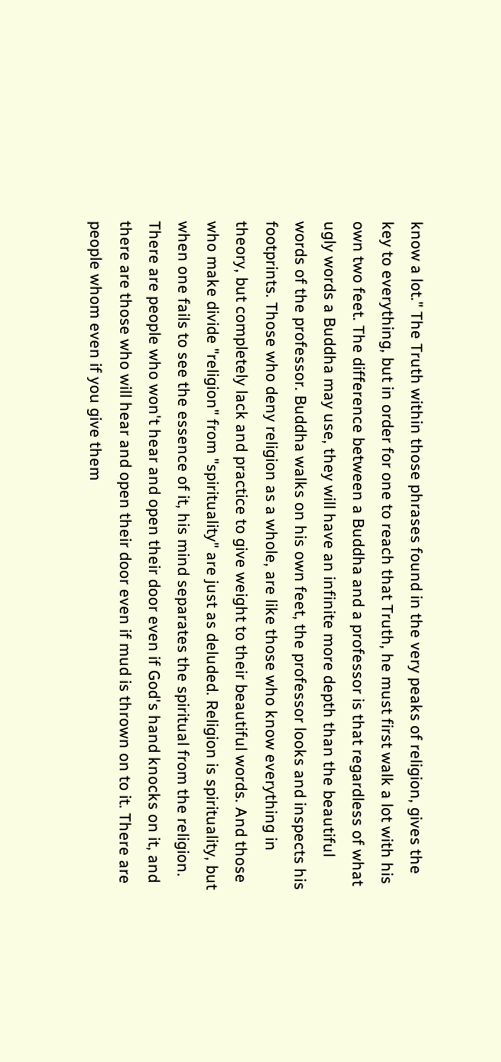know a lot." The Truth within those phrases found in the very peaks of religion, gives the key to everything, but in order for one to reach that Truth, he must first walk a lot with his own two feet. The difference between a Buddha and a professor is that regardless of what ugly words a Buddha may use, they will have an infinite more depth than the beautiful words of the professor. Buddha walks on his own feet, the professor looks and inspects his footprints. Those who deny religion as a whole, are like those who know everything in theory, but completely lack and practice to give weight to their beautiful words. And those who make divide "religion" from "spirituality" are just as deluded. Religion is spirituality, but when one fails to see the essence of it, his mind separates the spiritual from the religion. There are people who won't hear and open their door even if God's hand knocks on it, and there are those who will hear and open their door even if mud is thrown on to it. There are people whom even if you give them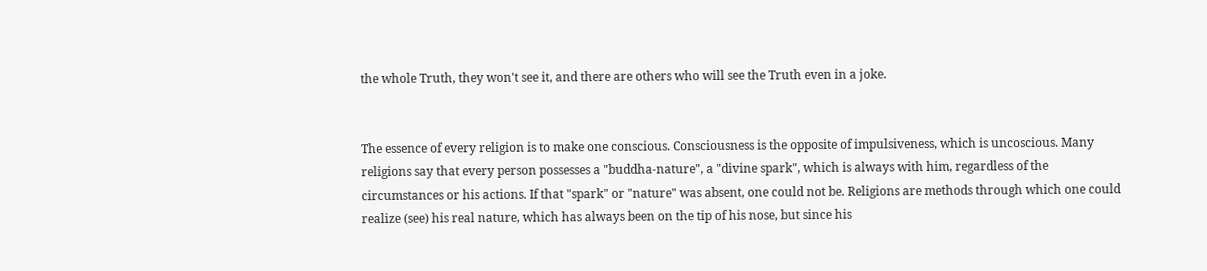the whole Truth, they won't see it, and there are others who will see the Truth even in a joke.


The essence of every religion is to make one conscious. Consciousness is the opposite of impulsiveness, which is uncoscious. Many religions say that every person possesses a "buddha-nature", a "divine spark", which is always with him, regardless of the circumstances or his actions. If that "spark" or "nature" was absent, one could not be. Religions are methods through which one could realize (see) his real nature, which has always been on the tip of his nose, but since his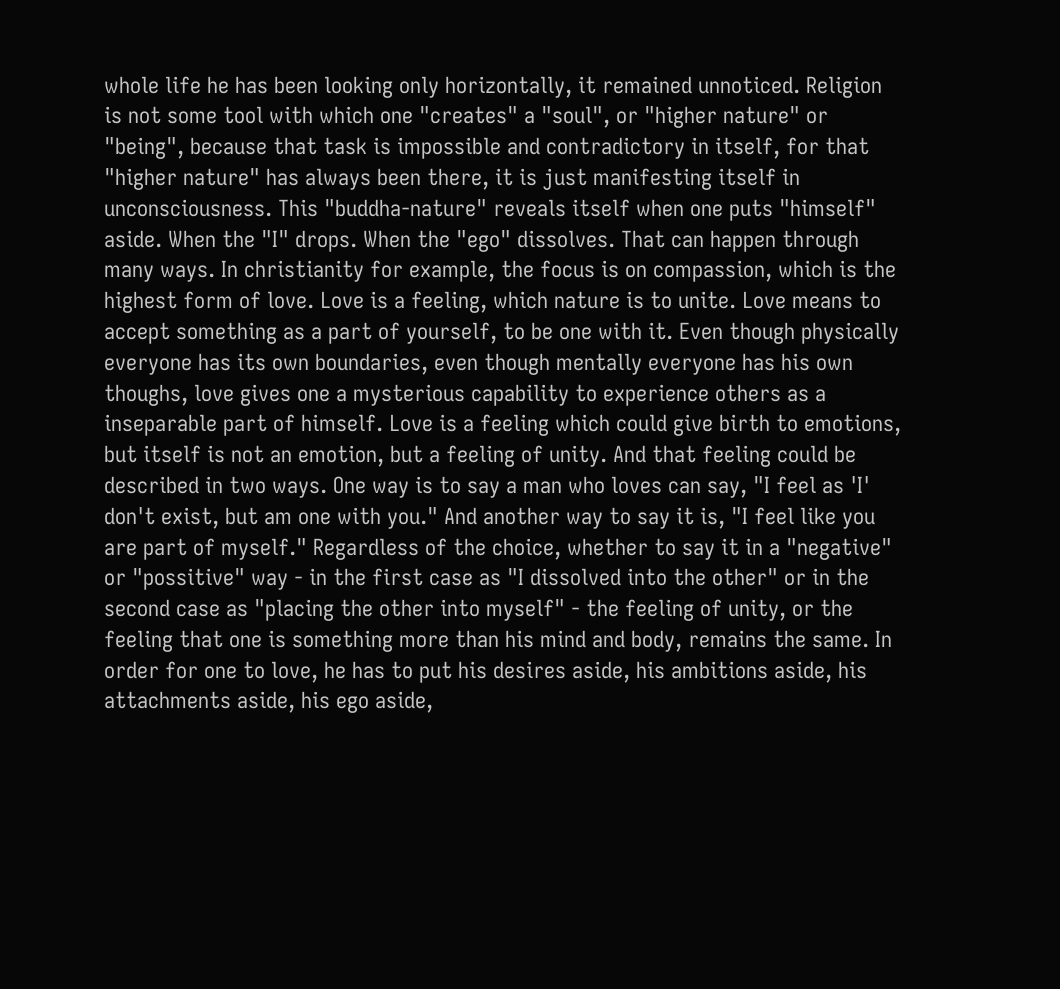whole life he has been looking only horizontally, it remained unnoticed. Religion is not some tool with which one "creates" a "soul", or "higher nature" or "being", because that task is impossible and contradictory in itself, for that "higher nature" has always been there, it is just manifesting itself in unconsciousness. This "buddha-nature" reveals itself when one puts "himself" aside. When the "I" drops. When the "ego" dissolves. That can happen through many ways. In christianity for example, the focus is on compassion, which is the highest form of love. Love is a feeling, which nature is to unite. Love means to accept something as a part of yourself, to be one with it. Even though physically everyone has its own boundaries, even though mentally everyone has his own thoughs, love gives one a mysterious capability to experience others as a inseparable part of himself. Love is a feeling which could give birth to emotions, but itself is not an emotion, but a feeling of unity. And that feeling could be described in two ways. One way is to say a man who loves can say, "I feel as 'I' don't exist, but am one with you." And another way to say it is, "I feel like you are part of myself." Regardless of the choice, whether to say it in a "negative" or "possitive" way - in the first case as "I dissolved into the other" or in the second case as "placing the other into myself" - the feeling of unity, or the feeling that one is something more than his mind and body, remains the same. In order for one to love, he has to put his desires aside, his ambitions aside, his attachments aside, his ego aside,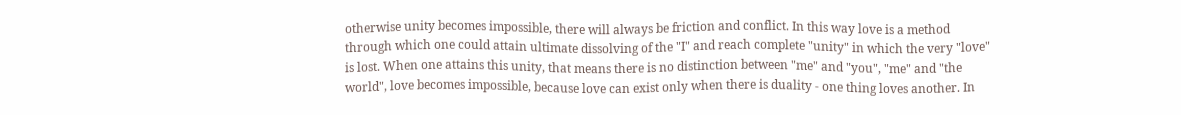otherwise unity becomes impossible, there will always be friction and conflict. In this way love is a method through which one could attain ultimate dissolving of the "I" and reach complete "unity" in which the very "love" is lost. When one attains this unity, that means there is no distinction between "me" and "you", "me" and "the world", love becomes impossible, because love can exist only when there is duality - one thing loves another. In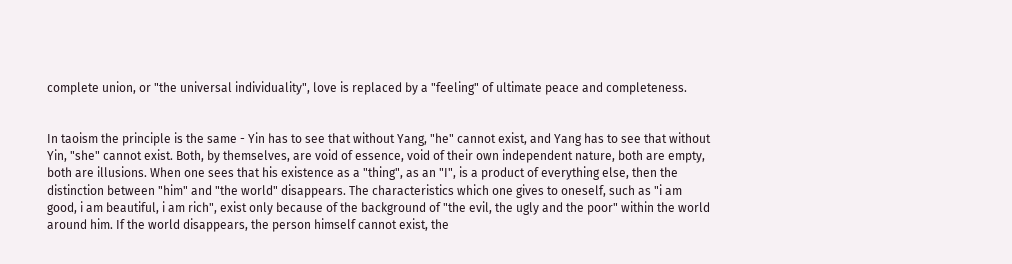complete union, or "the universal individuality", love is replaced by a "feeling" of ultimate peace and completeness.


In taoism the principle is the same - Yin has to see that without Yang, "he" cannot exist, and Yang has to see that without Yin, "she" cannot exist. Both, by themselves, are void of essence, void of their own independent nature, both are empty, both are illusions. When one sees that his existence as a "thing", as an "I", is a product of everything else, then the distinction between "him" and "the world" disappears. The characteristics which one gives to oneself, such as "i am good, i am beautiful, i am rich", exist only because of the background of "the evil, the ugly and the poor" within the world around him. If the world disappears, the person himself cannot exist, the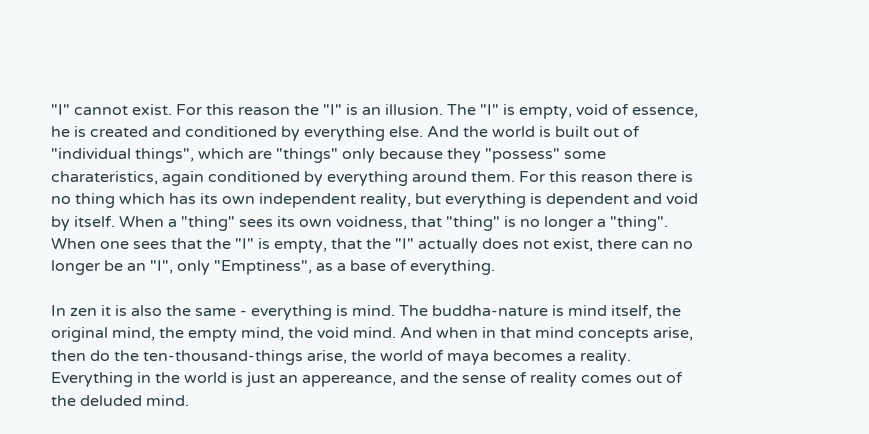"I" cannot exist. For this reason the "I" is an illusion. The "I" is empty, void of essence, he is created and conditioned by everything else. And the world is built out of "individual things", which are "things" only because they "possess" some charateristics, again conditioned by everything around them. For this reason there is no thing which has its own independent reality, but everything is dependent and void by itself. When a "thing" sees its own voidness, that "thing" is no longer a "thing". When one sees that the "I" is empty, that the "I" actually does not exist, there can no longer be an "I", only "Emptiness", as a base of everything.

In zen it is also the same - everything is mind. The buddha-nature is mind itself, the original mind, the empty mind, the void mind. And when in that mind concepts arise, then do the ten-thousand-things arise, the world of maya becomes a reality. Everything in the world is just an appereance, and the sense of reality comes out of the deluded mind.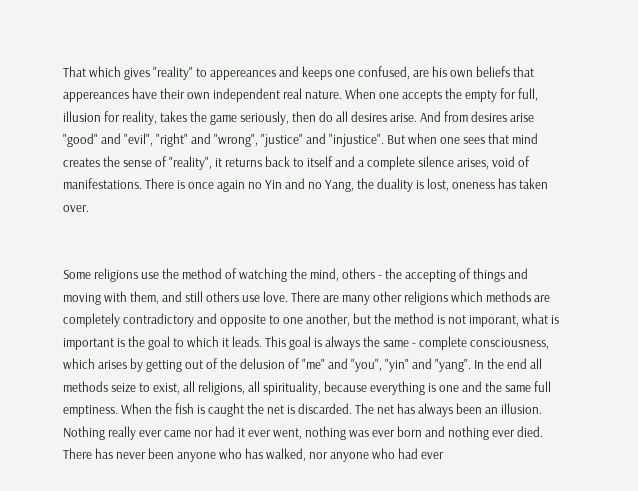That which gives "reality" to appereances and keeps one confused, are his own beliefs that appereances have their own independent real nature. When one accepts the empty for full, illusion for reality, takes the game seriously, then do all desires arise. And from desires arise "good" and "evil", "right" and "wrong", "justice" and "injustice". But when one sees that mind creates the sense of "reality", it returns back to itself and a complete silence arises, void of manifestations. There is once again no Yin and no Yang, the duality is lost, oneness has taken over.


Some religions use the method of watching the mind, others - the accepting of things and moving with them, and still others use love. There are many other religions which methods are completely contradictory and opposite to one another, but the method is not imporant, what is important is the goal to which it leads. This goal is always the same - complete consciousness, which arises by getting out of the delusion of "me" and "you", "yin" and "yang". In the end all methods seize to exist, all religions, all spirituality, because everything is one and the same full emptiness. When the fish is caught the net is discarded. The net has always been an illusion. Nothing really ever came nor had it ever went, nothing was ever born and nothing ever died. There has never been anyone who has walked, nor anyone who had ever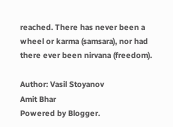reached. There has never been a wheel or karma (samsara), nor had there ever been nirvana (freedom).

Author: Vasil Stoyanov
Amit Bhar
Powered by Blogger.